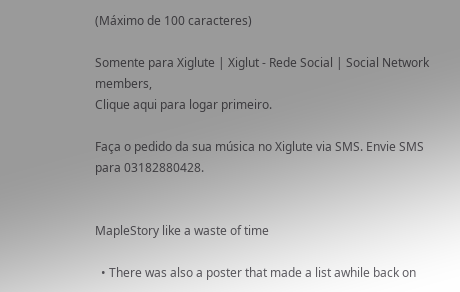(Máximo de 100 caracteres)

Somente para Xiglute | Xiglut - Rede Social | Social Network members,
Clique aqui para logar primeiro.

Faça o pedido da sua música no Xiglute via SMS. Envie SMS para 03182880428.


MapleStory like a waste of time

  • There was also a poster that made a list awhile back on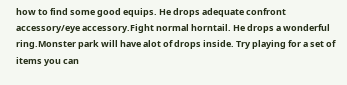how to find some good equips. He drops adequate confront accessory/eye accessory.Fight normal horntail. He drops a wonderful ring.Monster park will have alot of drops inside. Try playing for a set of items you can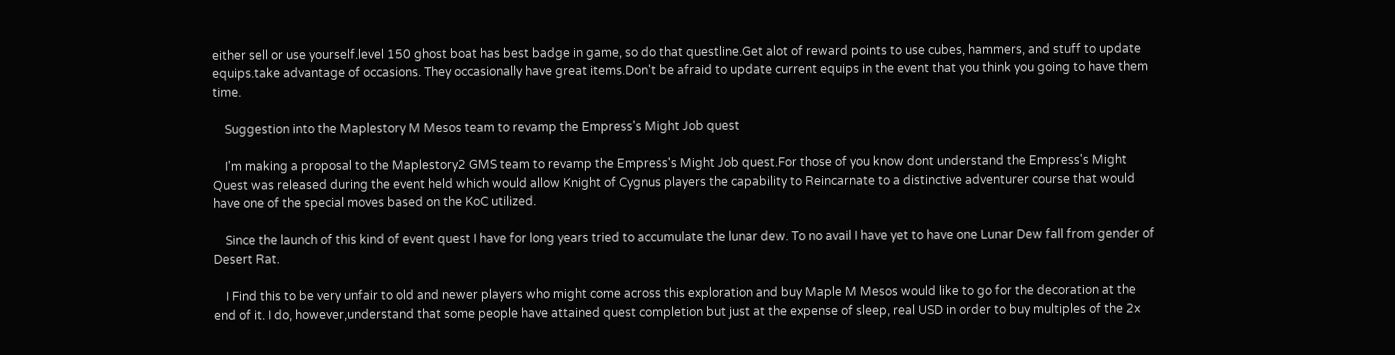either sell or use yourself.level 150 ghost boat has best badge in game, so do that questline.Get alot of reward points to use cubes, hammers, and stuff to update equips.take advantage of occasions. They occasionally have great items.Don't be afraid to update current equips in the event that you think you going to have them time.

    Suggestion into the Maplestory M Mesos team to revamp the Empress's Might Job quest

    I'm making a proposal to the Maplestory2 GMS team to revamp the Empress's Might Job quest.For those of you know dont understand the Empress's Might Quest was released during the event held which would allow Knight of Cygnus players the capability to Reincarnate to a distinctive adventurer course that would have one of the special moves based on the KoC utilized.

    Since the launch of this kind of event quest I have for long years tried to accumulate the lunar dew. To no avail I have yet to have one Lunar Dew fall from gender of Desert Rat.

    I Find this to be very unfair to old and newer players who might come across this exploration and buy Maple M Mesos would like to go for the decoration at the end of it. I do, however,understand that some people have attained quest completion but just at the expense of sleep, real USD in order to buy multiples of the 2x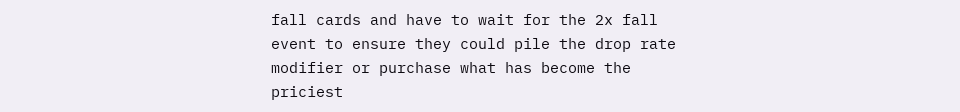fall cards and have to wait for the 2x fall event to ensure they could pile the drop rate modifier or purchase what has become the priciest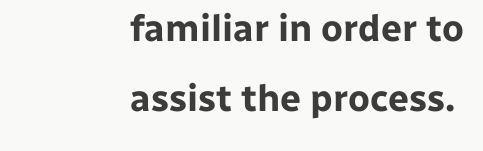familiar in order to assist the process.